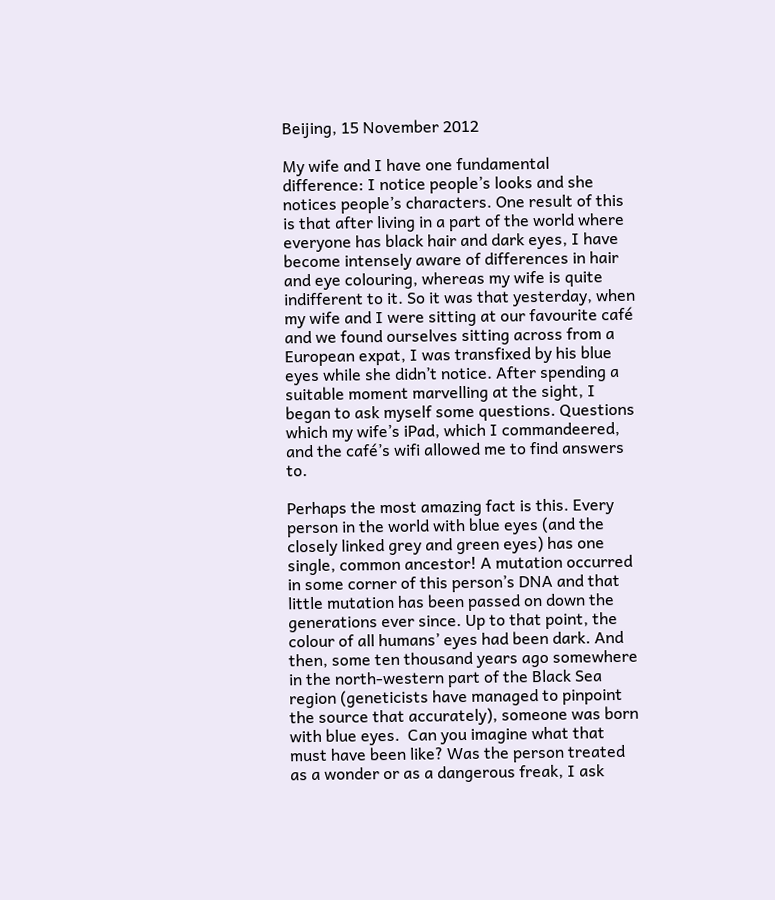Beijing, 15 November 2012

My wife and I have one fundamental difference: I notice people’s looks and she notices people’s characters. One result of this is that after living in a part of the world where everyone has black hair and dark eyes, I have become intensely aware of differences in hair and eye colouring, whereas my wife is quite indifferent to it. So it was that yesterday, when my wife and I were sitting at our favourite café and we found ourselves sitting across from a European expat, I was transfixed by his blue eyes while she didn’t notice. After spending a suitable moment marvelling at the sight, I began to ask myself some questions. Questions which my wife’s iPad, which I commandeered, and the café’s wifi allowed me to find answers to.

Perhaps the most amazing fact is this. Every person in the world with blue eyes (and the closely linked grey and green eyes) has one single, common ancestor! A mutation occurred in some corner of this person’s DNA and that little mutation has been passed on down the generations ever since. Up to that point, the colour of all humans’ eyes had been dark. And then, some ten thousand years ago somewhere in the north-western part of the Black Sea region (geneticists have managed to pinpoint the source that accurately), someone was born with blue eyes.  Can you imagine what that must have been like? Was the person treated as a wonder or as a dangerous freak, I ask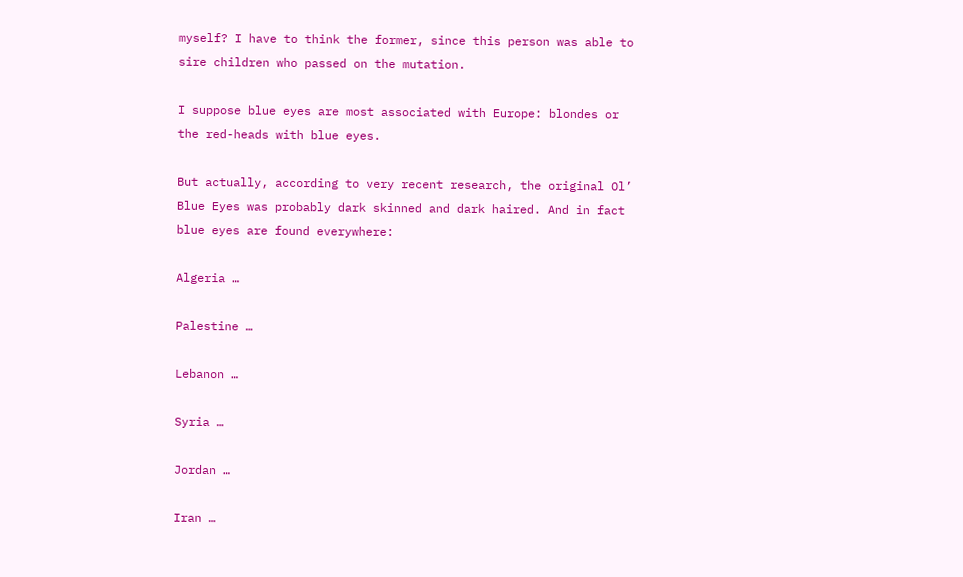myself? I have to think the former, since this person was able to sire children who passed on the mutation.

I suppose blue eyes are most associated with Europe: blondes or the red-heads with blue eyes.

But actually, according to very recent research, the original Ol’ Blue Eyes was probably dark skinned and dark haired. And in fact blue eyes are found everywhere:

Algeria …

Palestine …

Lebanon …

Syria …

Jordan …

Iran …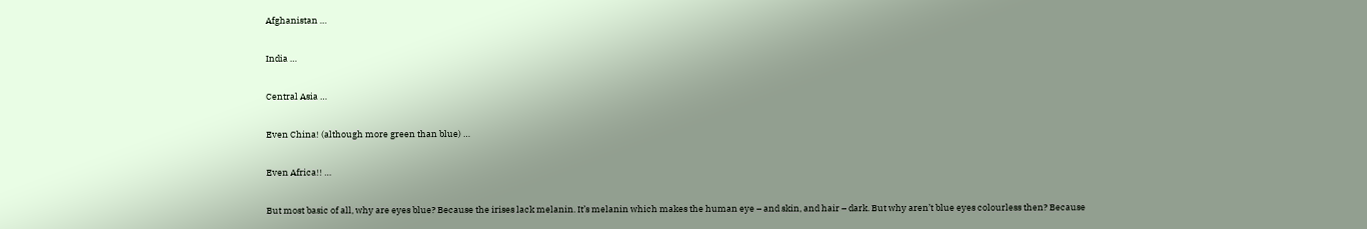Afghanistan …

India …

Central Asia …

Even China! (although more green than blue) …

Even Africa!! …

But most basic of all, why are eyes blue? Because the irises lack melanin. It’s melanin which makes the human eye – and skin, and hair – dark. But why aren’t blue eyes colourless then? Because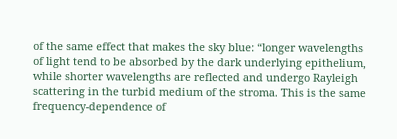of the same effect that makes the sky blue: “longer wavelengths of light tend to be absorbed by the dark underlying epithelium, while shorter wavelengths are reflected and undergo Rayleigh scattering in the turbid medium of the stroma. This is the same frequency-dependence of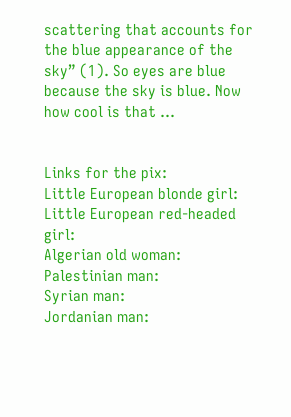scattering that accounts for the blue appearance of the sky” (1). So eyes are blue because the sky is blue. Now how cool is that …


Links for the pix:
Little European blonde girl:
Little European red-headed girl:
Algerian old woman:
Palestinian man:
Syrian man:
Jordanian man: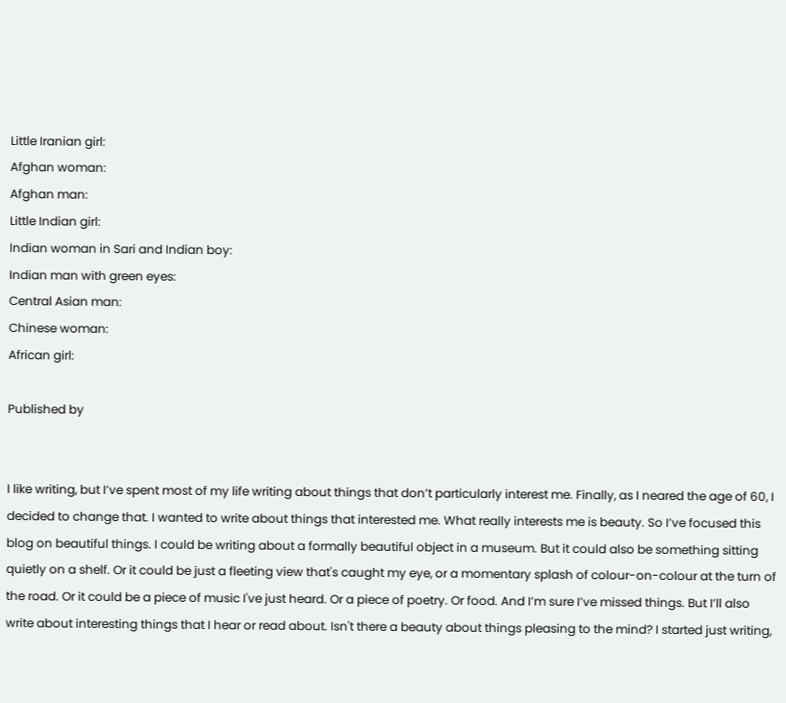Little Iranian girl:
Afghan woman:
Afghan man:
Little Indian girl:
Indian woman in Sari and Indian boy:
Indian man with green eyes:
Central Asian man:
Chinese woman:
African girl:

Published by


I like writing, but I’ve spent most of my life writing about things that don’t particularly interest me. Finally, as I neared the age of 60, I decided to change that. I wanted to write about things that interested me. What really interests me is beauty. So I’ve focused this blog on beautiful things. I could be writing about a formally beautiful object in a museum. But it could also be something sitting quietly on a shelf. Or it could be just a fleeting view that's caught my eye, or a momentary splash of colour-on-colour at the turn of the road. Or it could be a piece of music I've just heard. Or a piece of poetry. Or food. And I’m sure I’ve missed things. But I’ll also write about interesting things that I hear or read about. Isn't there a beauty about things pleasing to the mind? I started just writing,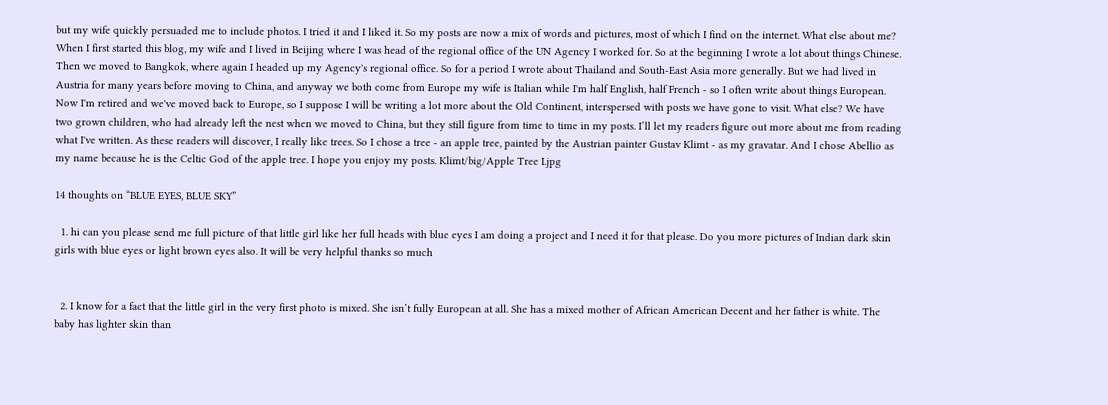but my wife quickly persuaded me to include photos. I tried it and I liked it. So my posts are now a mix of words and pictures, most of which I find on the internet. What else about me? When I first started this blog, my wife and I lived in Beijing where I was head of the regional office of the UN Agency I worked for. So at the beginning I wrote a lot about things Chinese. Then we moved to Bangkok, where again I headed up my Agency's regional office. So for a period I wrote about Thailand and South-East Asia more generally. But we had lived in Austria for many years before moving to China, and anyway we both come from Europe my wife is Italian while I'm half English, half French - so I often write about things European. Now I'm retired and we've moved back to Europe, so I suppose I will be writing a lot more about the Old Continent, interspersed with posts we have gone to visit. What else? We have two grown children, who had already left the nest when we moved to China, but they still figure from time to time in my posts. I’ll let my readers figure out more about me from reading what I've written. As these readers will discover, I really like trees. So I chose a tree - an apple tree, painted by the Austrian painter Gustav Klimt - as my gravatar. And I chose Abellio as my name because he is the Celtic God of the apple tree. I hope you enjoy my posts. Klimt/big/Apple Tree I.jpg

14 thoughts on “BLUE EYES, BLUE SKY”

  1. hi can you please send me full picture of that little girl like her full heads with blue eyes I am doing a project and I need it for that please. Do you more pictures of Indian dark skin girls with blue eyes or light brown eyes also. It will be very helpful thanks so much


  2. I know for a fact that the little girl in the very first photo is mixed. She isn’t fully European at all. She has a mixed mother of African American Decent and her father is white. The baby has lighter skin than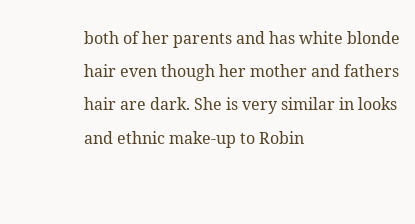both of her parents and has white blonde hair even though her mother and fathers hair are dark. She is very similar in looks and ethnic make-up to Robin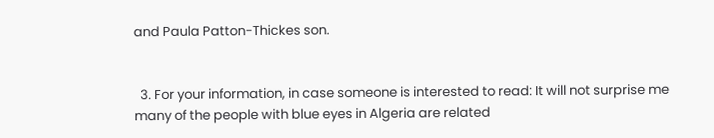and Paula Patton-Thickes son.


  3. For your information, in case someone is interested to read: It will not surprise me many of the people with blue eyes in Algeria are related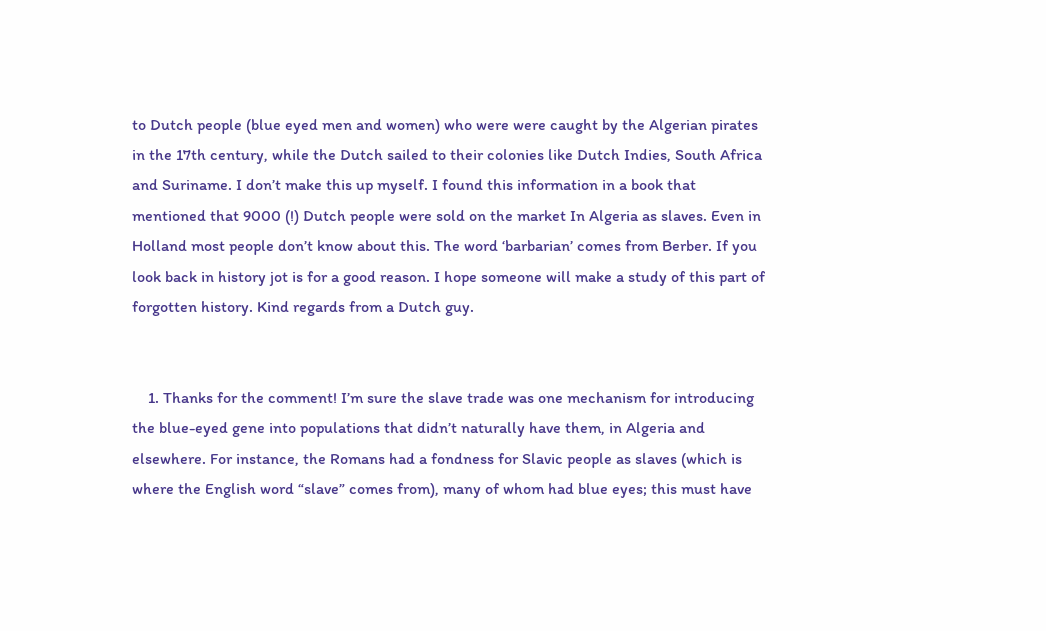to Dutch people (blue eyed men and women) who were were caught by the Algerian pirates in the 17th century, while the Dutch sailed to their colonies like Dutch Indies, South Africa and Suriname. I don’t make this up myself. I found this information in a book that mentioned that 9000 (!) Dutch people were sold on the market In Algeria as slaves. Even in Holland most people don’t know about this. The word ‘barbarian’ comes from Berber. If you look back in history jot is for a good reason. I hope someone will make a study of this part of forgotten history. Kind regards from a Dutch guy.


    1. Thanks for the comment! I’m sure the slave trade was one mechanism for introducing the blue-eyed gene into populations that didn’t naturally have them, in Algeria and elsewhere. For instance, the Romans had a fondness for Slavic people as slaves (which is where the English word “slave” comes from), many of whom had blue eyes; this must have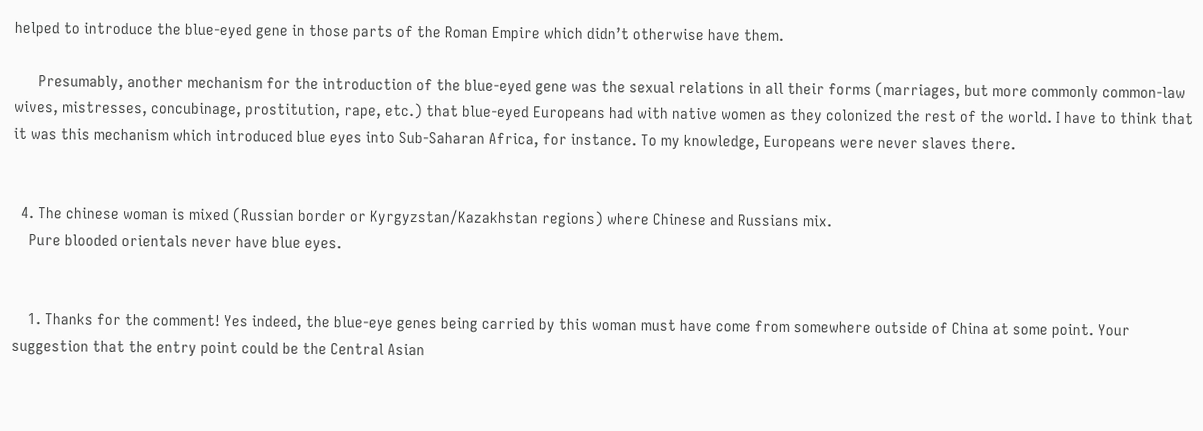helped to introduce the blue-eyed gene in those parts of the Roman Empire which didn’t otherwise have them.

      Presumably, another mechanism for the introduction of the blue-eyed gene was the sexual relations in all their forms (marriages, but more commonly common-law wives, mistresses, concubinage, prostitution, rape, etc.) that blue-eyed Europeans had with native women as they colonized the rest of the world. I have to think that it was this mechanism which introduced blue eyes into Sub-Saharan Africa, for instance. To my knowledge, Europeans were never slaves there.


  4. The chinese woman is mixed (Russian border or Kyrgyzstan/Kazakhstan regions) where Chinese and Russians mix.
    Pure blooded orientals never have blue eyes.


    1. Thanks for the comment! Yes indeed, the blue-eye genes being carried by this woman must have come from somewhere outside of China at some point. Your suggestion that the entry point could be the Central Asian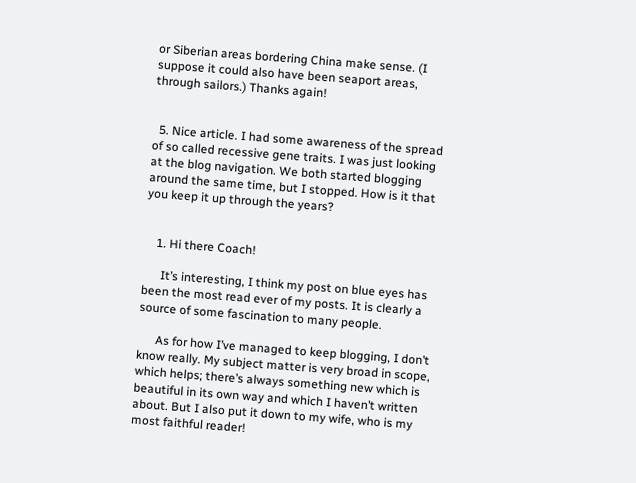or Siberian areas bordering China make sense. (I suppose it could also have been seaport areas, through sailors.) Thanks again!


  5. Nice article. I had some awareness of the spread of so called recessive gene traits. I was just looking at the blog navigation. We both started blogging around the same time, but I stopped. How is it that you keep it up through the years?


    1. Hi there Coach!

      It’s interesting, I think my post on blue eyes has been the most read ever of my posts. It is clearly a source of some fascination to many people.

      As for how I’ve managed to keep blogging, I don’t know really. My subject matter is very broad in scope, which helps; there’s always something new which is beautiful in its own way and which I haven’t written about. But I also put it down to my wife, who is my most faithful reader!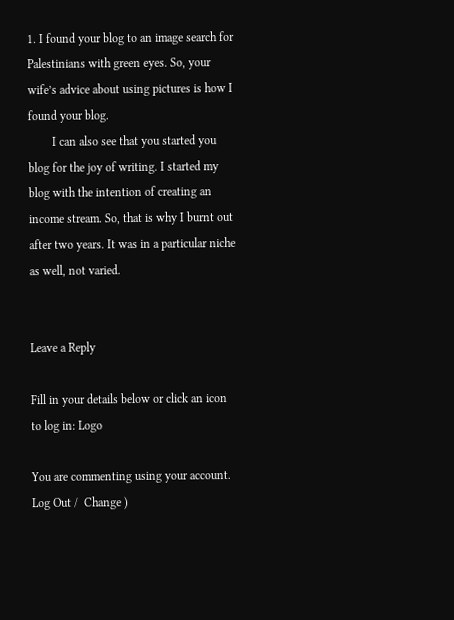1. I found your blog to an image search for Palestinians with green eyes. So, your wife’s advice about using pictures is how I found your blog.
        I can also see that you started you blog for the joy of writing. I started my blog with the intention of creating an income stream. So, that is why I burnt out after two years. It was in a particular niche as well, not varied.


Leave a Reply

Fill in your details below or click an icon to log in: Logo

You are commenting using your account. Log Out /  Change )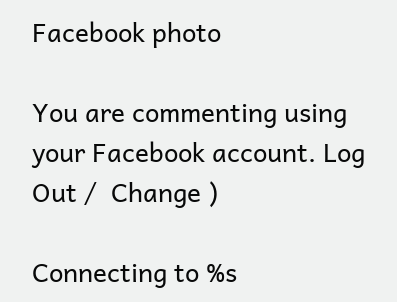Facebook photo

You are commenting using your Facebook account. Log Out /  Change )

Connecting to %s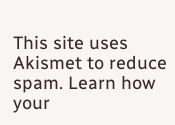This site uses Akismet to reduce spam. Learn how your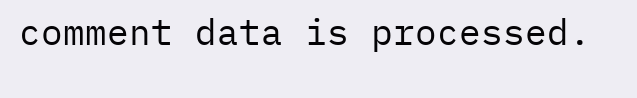comment data is processed.